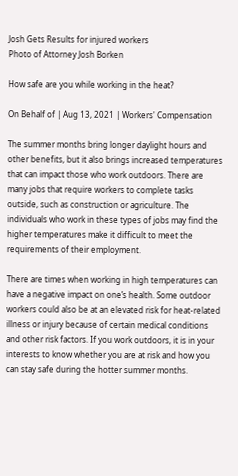Josh Gets Results for injured workers
Photo of Attorney Josh Borken

How safe are you while working in the heat?

On Behalf of | Aug 13, 2021 | Workers' Compensation

The summer months bring longer daylight hours and other benefits, but it also brings increased temperatures that can impact those who work outdoors. There are many jobs that require workers to complete tasks outside, such as construction or agriculture. The individuals who work in these types of jobs may find the higher temperatures make it difficult to meet the requirements of their employment.

There are times when working in high temperatures can have a negative impact on one’s health. Some outdoor workers could also be at an elevated risk for heat-related illness or injury because of certain medical conditions and other risk factors. If you work outdoors, it is in your interests to know whether you are at risk and how you can stay safe during the hotter summer months.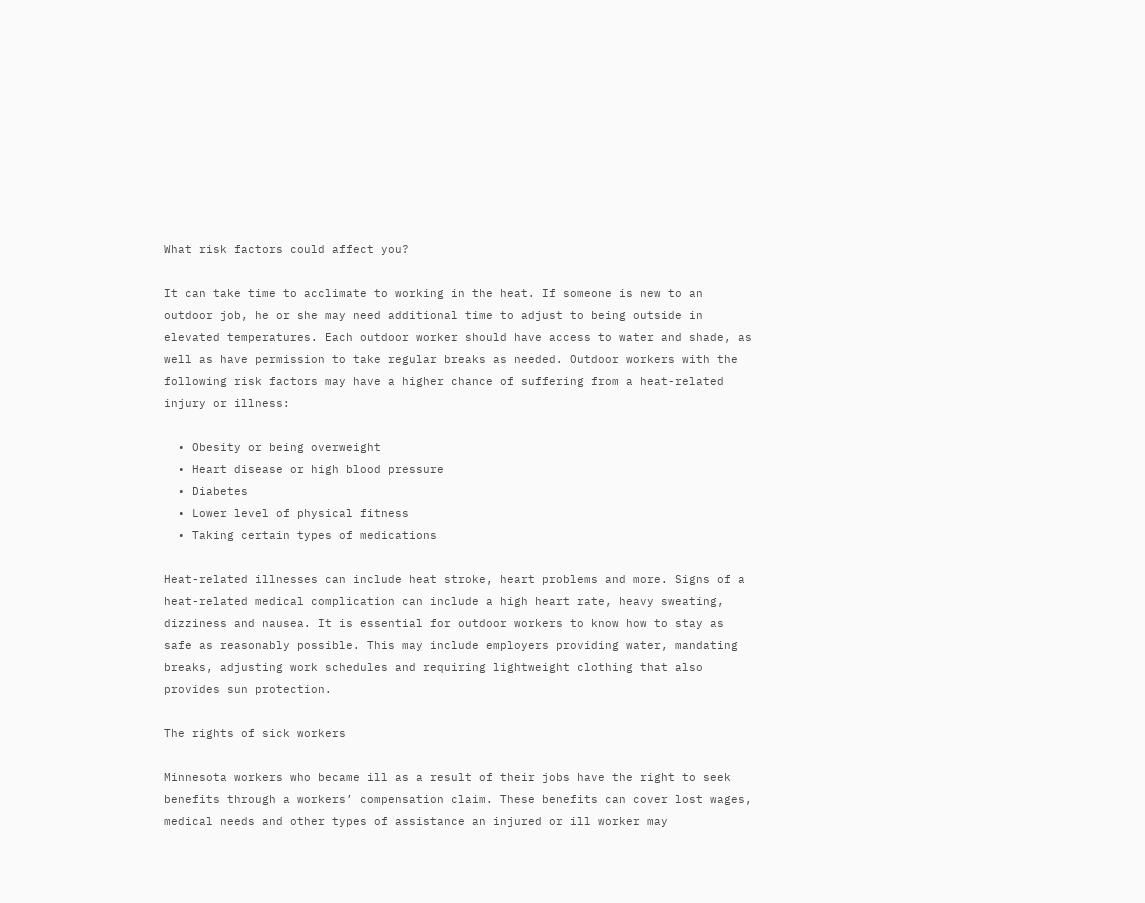What risk factors could affect you?

It can take time to acclimate to working in the heat. If someone is new to an outdoor job, he or she may need additional time to adjust to being outside in elevated temperatures. Each outdoor worker should have access to water and shade, as well as have permission to take regular breaks as needed. Outdoor workers with the following risk factors may have a higher chance of suffering from a heat-related injury or illness:

  • Obesity or being overweight
  • Heart disease or high blood pressure
  • Diabetes
  • Lower level of physical fitness
  • Taking certain types of medications

Heat-related illnesses can include heat stroke, heart problems and more. Signs of a heat-related medical complication can include a high heart rate, heavy sweating, dizziness and nausea. It is essential for outdoor workers to know how to stay as safe as reasonably possible. This may include employers providing water, mandating breaks, adjusting work schedules and requiring lightweight clothing that also provides sun protection.

The rights of sick workers

Minnesota workers who became ill as a result of their jobs have the right to seek benefits through a workers’ compensation claim. These benefits can cover lost wages, medical needs and other types of assistance an injured or ill worker may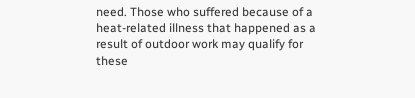need. Those who suffered because of a heat-related illness that happened as a result of outdoor work may qualify for these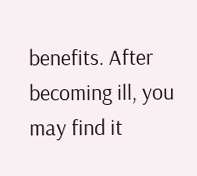benefits. After becoming ill, you may find it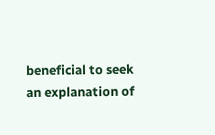beneficial to seek an explanation of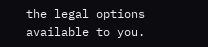the legal options available to you.